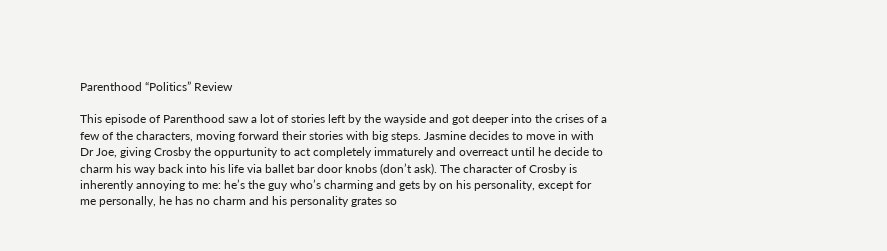Parenthood “Politics” Review

This episode of Parenthood saw a lot of stories left by the wayside and got deeper into the crises of a few of the characters, moving forward their stories with big steps. Jasmine decides to move in with Dr Joe, giving Crosby the oppurtunity to act completely immaturely and overreact until he decide to charm his way back into his life via ballet bar door knobs (don’t ask). The character of Crosby is inherently annoying to me: he’s the guy who’s charming and gets by on his personality, except for me personally, he has no charm and his personality grates so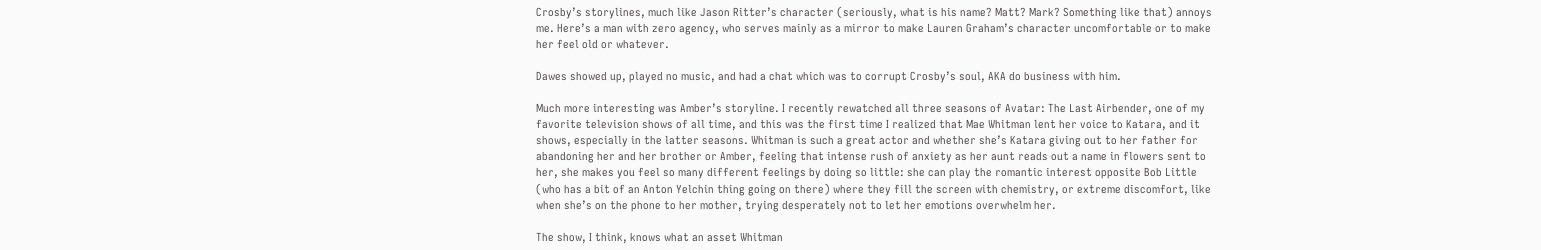Crosby’s storylines, much like Jason Ritter’s character (seriously, what is his name? Matt? Mark? Something like that) annoys me. Here’s a man with zero agency, who serves mainly as a mirror to make Lauren Graham’s character uncomfortable or to make her feel old or whatever.

Dawes showed up, played no music, and had a chat which was to corrupt Crosby’s soul, AKA do business with him.

Much more interesting was Amber’s storyline. I recently rewatched all three seasons of Avatar: The Last Airbender, one of my favorite television shows of all time, and this was the first time I realized that Mae Whitman lent her voice to Katara, and it shows, especially in the latter seasons. Whitman is such a great actor and whether she’s Katara giving out to her father for abandoning her and her brother or Amber, feeling that intense rush of anxiety as her aunt reads out a name in flowers sent to her, she makes you feel so many different feelings by doing so little: she can play the romantic interest opposite Bob Little (who has a bit of an Anton Yelchin thing going on there) where they fill the screen with chemistry, or extreme discomfort, like when she’s on the phone to her mother, trying desperately not to let her emotions overwhelm her.

The show, I think, knows what an asset Whitman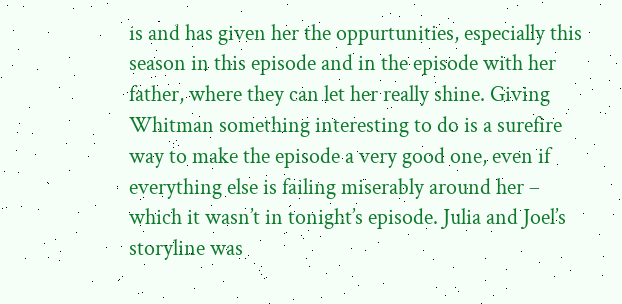is and has given her the oppurtunities, especially this season in this episode and in the episode with her father, where they can let her really shine. Giving Whitman something interesting to do is a surefire way to make the episode a very good one, even if everything else is failing miserably around her – which it wasn’t in tonight’s episode. Julia and Joel’s storyline was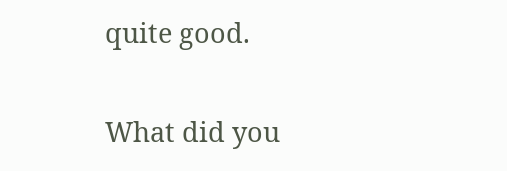quite good.

What did you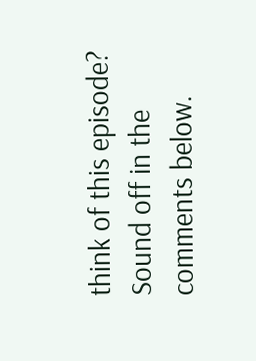think of this episode? Sound off in the comments below.